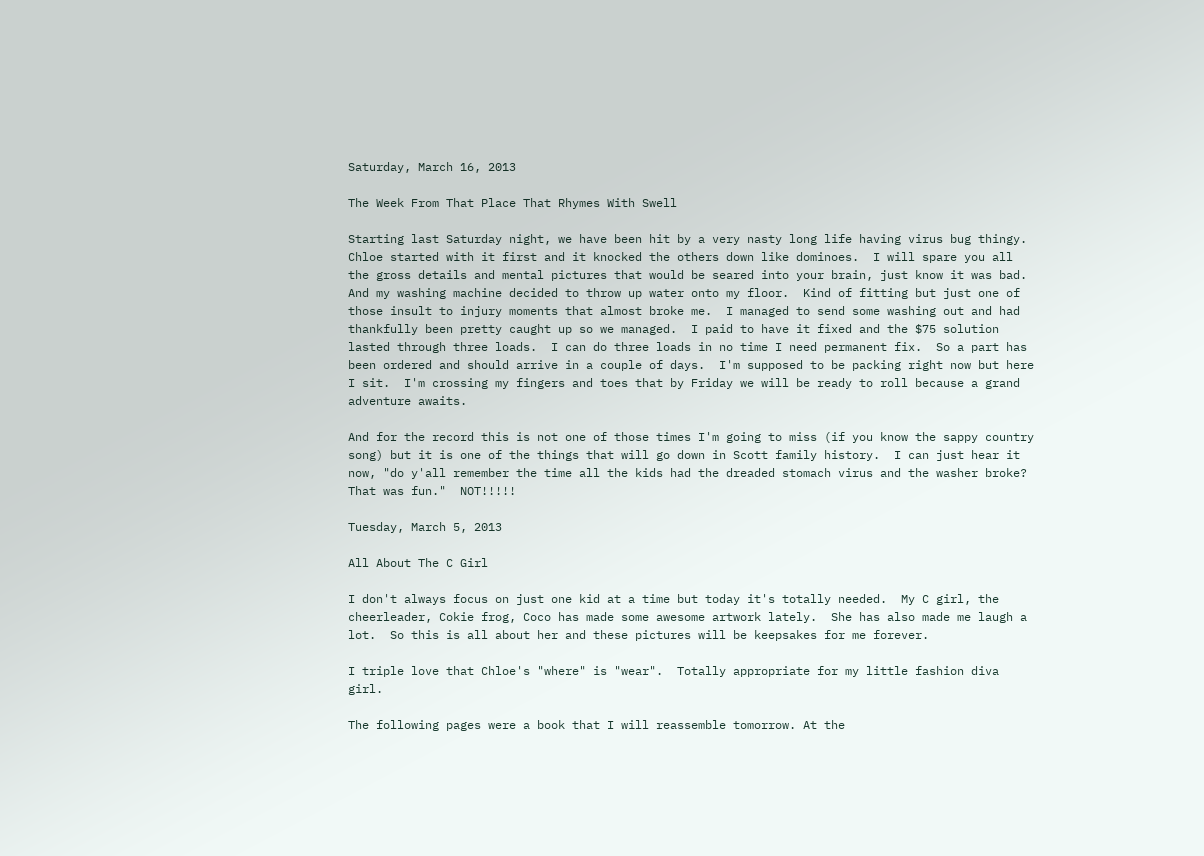Saturday, March 16, 2013

The Week From That Place That Rhymes With Swell

Starting last Saturday night, we have been hit by a very nasty long life having virus bug thingy.  Chloe started with it first and it knocked the others down like dominoes.  I will spare you all the gross details and mental pictures that would be seared into your brain, just know it was bad.  And my washing machine decided to throw up water onto my floor.  Kind of fitting but just one of those insult to injury moments that almost broke me.  I managed to send some washing out and had thankfully been pretty caught up so we managed.  I paid to have it fixed and the $75 solution lasted through three loads.  I can do three loads in no time I need permanent fix.  So a part has been ordered and should arrive in a couple of days.  I'm supposed to be packing right now but here I sit.  I'm crossing my fingers and toes that by Friday we will be ready to roll because a grand adventure awaits.

And for the record this is not one of those times I'm going to miss (if you know the sappy country song) but it is one of the things that will go down in Scott family history.  I can just hear it now, "do y'all remember the time all the kids had the dreaded stomach virus and the washer broke?  That was fun."  NOT!!!!!

Tuesday, March 5, 2013

All About The C Girl

I don't always focus on just one kid at a time but today it's totally needed.  My C girl, the cheerleader, Cokie frog, Coco has made some awesome artwork lately.  She has also made me laugh a lot.  So this is all about her and these pictures will be keepsakes for me forever.

I triple love that Chloe's "where" is "wear".  Totally appropriate for my little fashion diva girl.

The following pages were a book that I will reassemble tomorrow. At the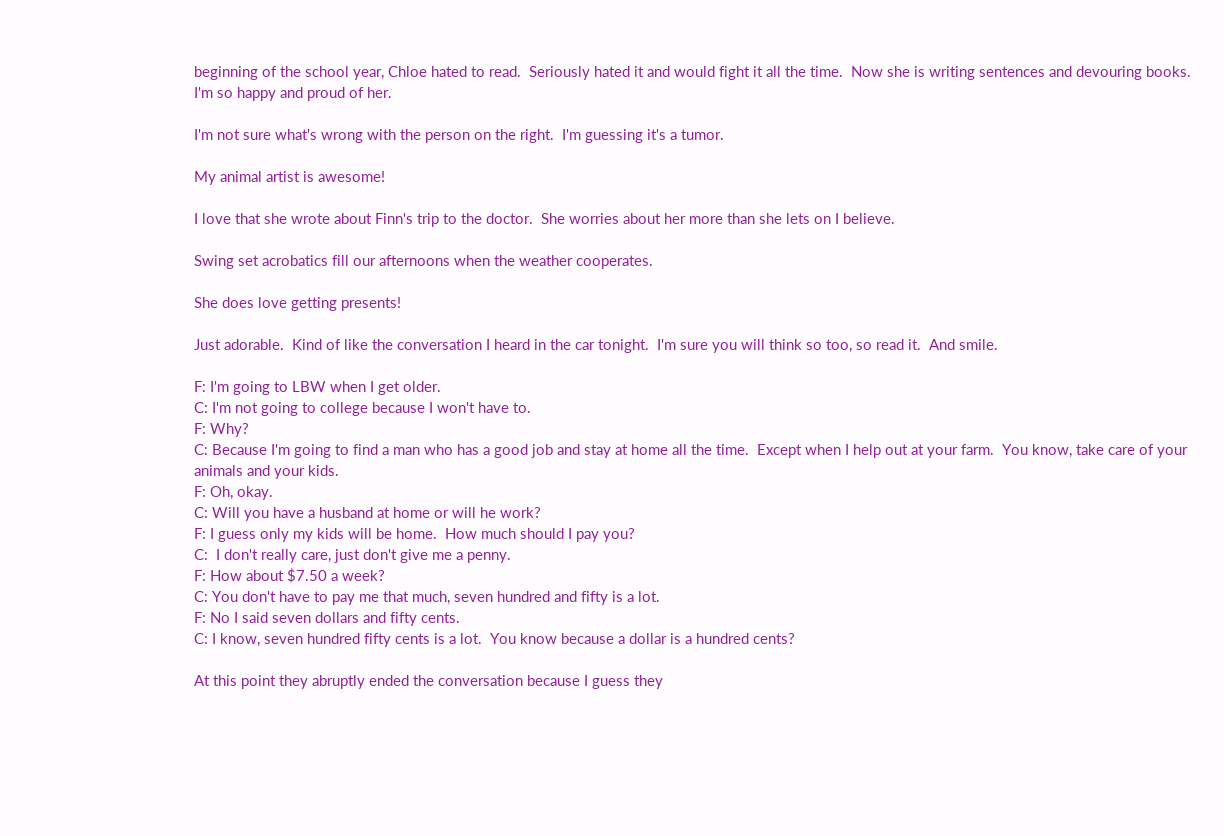beginning of the school year, Chloe hated to read.  Seriously hated it and would fight it all the time.  Now she is writing sentences and devouring books.  I'm so happy and proud of her.

I'm not sure what's wrong with the person on the right.  I'm guessing it's a tumor.

My animal artist is awesome!

I love that she wrote about Finn's trip to the doctor.  She worries about her more than she lets on I believe.

Swing set acrobatics fill our afternoons when the weather cooperates.

She does love getting presents!

Just adorable.  Kind of like the conversation I heard in the car tonight.  I'm sure you will think so too, so read it.  And smile.

F: I'm going to LBW when I get older.
C: I'm not going to college because I won't have to.
F: Why?
C: Because I'm going to find a man who has a good job and stay at home all the time.  Except when I help out at your farm.  You know, take care of your animals and your kids.
F: Oh, okay.
C: Will you have a husband at home or will he work?
F: I guess only my kids will be home.  How much should I pay you?
C:  I don't really care, just don't give me a penny.
F: How about $7.50 a week?
C: You don't have to pay me that much, seven hundred and fifty is a lot.
F: No I said seven dollars and fifty cents.
C: I know, seven hundred fifty cents is a lot.  You know because a dollar is a hundred cents?

At this point they abruptly ended the conversation because I guess they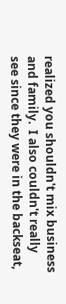realized you shouldn't mix business and family.  I also couldn't really see since they were in the backseat,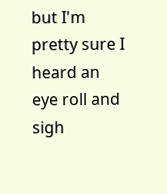but I'm pretty sure I heard an eye roll and sigh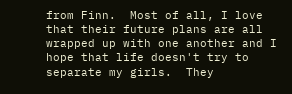from Finn.  Most of all, I love that their future plans are all wrapped up with one another and I hope that life doesn't try to separate my girls.  They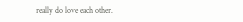really do love each other.